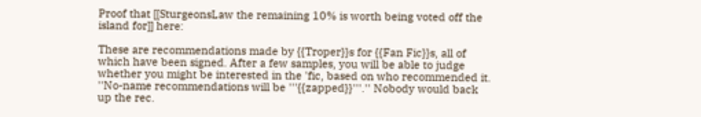Proof that [[SturgeonsLaw the remaining 10% is worth being voted off the island for]] here:

These are recommendations made by {{Troper}}s for {{Fan Fic}}s, all of which have been signed. After a few samples, you will be able to judge whether you might be interested in the 'fic, based on who recommended it. ''No-name recommendations will be '''{{zapped}}'''.'' Nobody would back up the rec.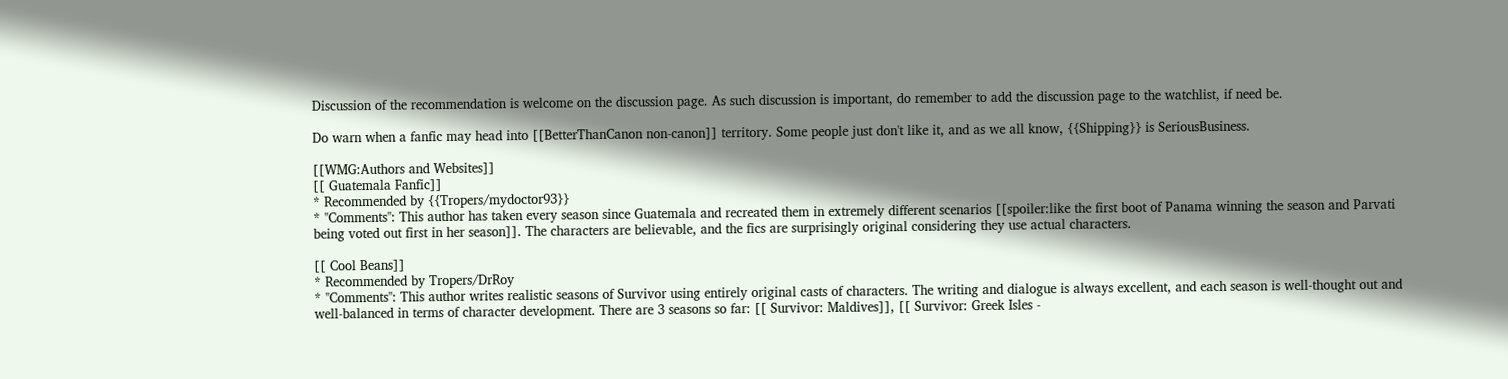Discussion of the recommendation is welcome on the discussion page. As such discussion is important, do remember to add the discussion page to the watchlist, if need be.

Do warn when a fanfic may head into [[BetterThanCanon non-canon]] territory. Some people just don't like it, and as we all know, {{Shipping}} is SeriousBusiness.

[[WMG:Authors and Websites]]
[[ Guatemala Fanfic]]
* Recommended by {{Tropers/mydoctor93}}
* ''Comments'': This author has taken every season since Guatemala and recreated them in extremely different scenarios [[spoiler:like the first boot of Panama winning the season and Parvati being voted out first in her season]]. The characters are believable, and the fics are surprisingly original considering they use actual characters.

[[ Cool Beans]]
* Recommended by Tropers/DrRoy
* ''Comments'': This author writes realistic seasons of Survivor using entirely original casts of characters. The writing and dialogue is always excellent, and each season is well-thought out and well-balanced in terms of character development. There are 3 seasons so far: [[ Survivor: Maldives]], [[ Survivor: Greek Isles -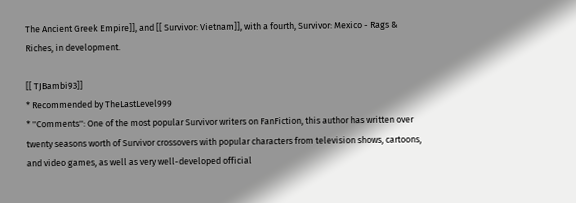The Ancient Greek Empire]], and [[ Survivor: Vietnam]], with a fourth, Survivor: Mexico - Rags & Riches, in development.

[[ TJBambi93]]
* Recommended by TheLastLevel999
* ''Comments'': One of the most popular Survivor writers on FanFiction, this author has written over twenty seasons worth of Survivor crossovers with popular characters from television shows, cartoons, and video games, as well as very well-developed official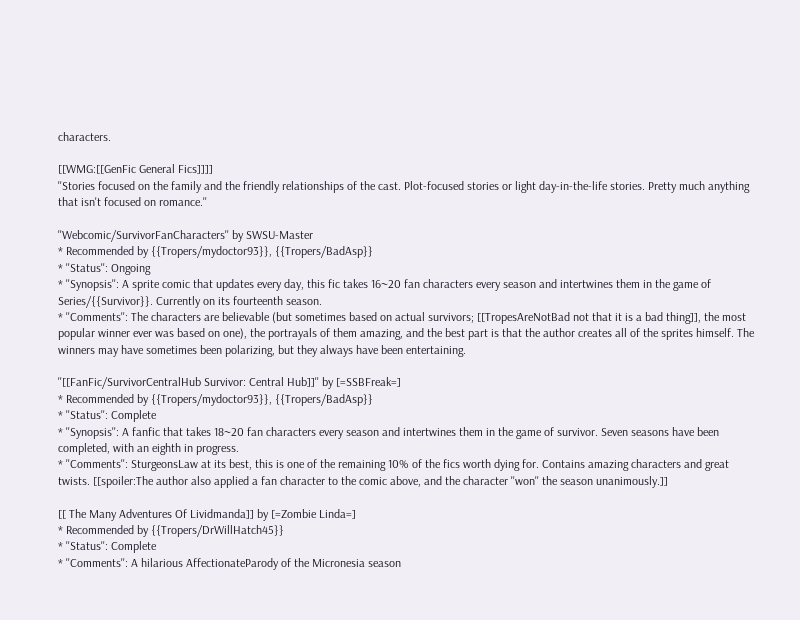characters.

[[WMG:[[GenFic General Fics]]]]
''Stories focused on the family and the friendly relationships of the cast. Plot-focused stories or light day-in-the-life stories. Pretty much anything that isn't focused on romance.''

''Webcomic/SurvivorFanCharacters'' by SWSU-Master
* Recommended by {{Tropers/mydoctor93}}, {{Tropers/BadAsp}}
* ''Status'': Ongoing
* ''Synopsis'': A sprite comic that updates every day, this fic takes 16~20 fan characters every season and intertwines them in the game of Series/{{Survivor}}. Currently on its fourteenth season.
* ''Comments'': The characters are believable (but sometimes based on actual survivors; [[TropesAreNotBad not that it is a bad thing]], the most popular winner ever was based on one), the portrayals of them amazing, and the best part is that the author creates all of the sprites himself. The winners may have sometimes been polarizing, but they always have been entertaining.

''[[FanFic/SurvivorCentralHub Survivor: Central Hub]]'' by [=SSBFreak=]
* Recommended by {{Tropers/mydoctor93}}, {{Tropers/BadAsp}}
* ''Status'': Complete
* ''Synopsis'': A fanfic that takes 18~20 fan characters every season and intertwines them in the game of survivor. Seven seasons have been completed, with an eighth in progress.
* ''Comments'': SturgeonsLaw at its best, this is one of the remaining 10% of the fics worth dying for. Contains amazing characters and great twists. [[spoiler:The author also applied a fan character to the comic above, and the character ''won'' the season unanimously.]]

[[ The Many Adventures Of Lividmanda]] by [=Zombie Linda=]
* Recommended by {{Tropers/DrWillHatch45}}
* ''Status'': Complete
* ''Comments'': A hilarious AffectionateParody of the Micronesia season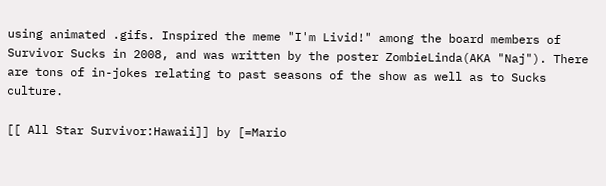using animated .gifs. Inspired the meme "I'm Livid!" among the board members of Survivor Sucks in 2008, and was written by the poster ZombieLinda(AKA "Naj"). There are tons of in-jokes relating to past seasons of the show as well as to Sucks culture.

[[ All Star Survivor:Hawaii]] by [=Mario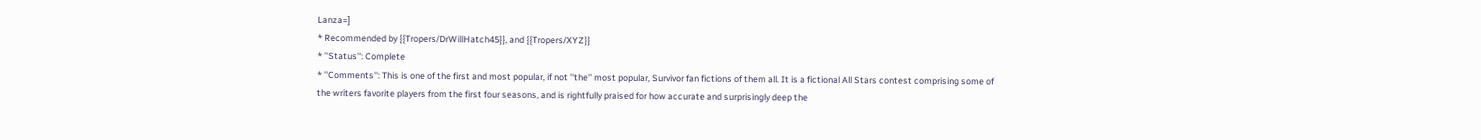Lanza=]
* Recommended by {{Tropers/DrWillHatch45}}, and {{Tropers/XYZ}}
* ''Status'': Complete
* ''Comments'': This is one of the first and most popular, if not ''the'' most popular, Survivor fan fictions of them all. It is a fictional All Stars contest comprising some of the writers favorite players from the first four seasons, and is rightfully praised for how accurate and surprisingly deep the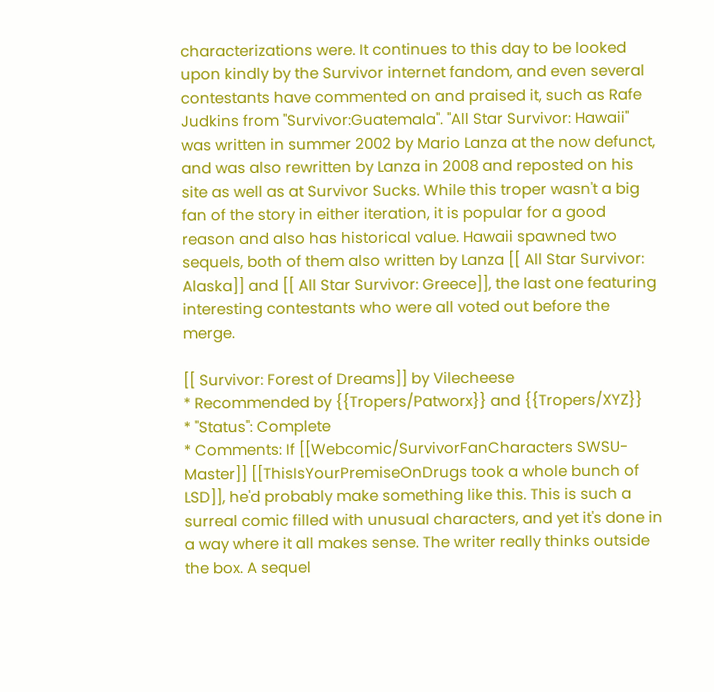characterizations were. It continues to this day to be looked upon kindly by the Survivor internet fandom, and even several contestants have commented on and praised it, such as Rafe Judkins from ''Survivor:Guatemala''. ''All Star Survivor: Hawaii'' was written in summer 2002 by Mario Lanza at the now defunct, and was also rewritten by Lanza in 2008 and reposted on his site as well as at Survivor Sucks. While this troper wasn't a big fan of the story in either iteration, it is popular for a good reason and also has historical value. Hawaii spawned two sequels, both of them also written by Lanza [[ All Star Survivor: Alaska]] and [[ All Star Survivor: Greece]], the last one featuring interesting contestants who were all voted out before the merge.

[[ Survivor: Forest of Dreams]] by Vilecheese
* Recommended by {{Tropers/Patworx}} and {{Tropers/XYZ}}
* ''Status'': Complete
* Comments: If [[Webcomic/SurvivorFanCharacters SWSU-Master]] [[ThisIsYourPremiseOnDrugs took a whole bunch of LSD]], he'd probably make something like this. This is such a surreal comic filled with unusual characters, and yet it's done in a way where it all makes sense. The writer really thinks outside the box. A sequel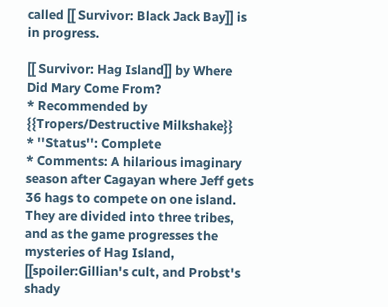called [[ Survivor: Black Jack Bay]] is in progress.

[[ Survivor: Hag Island]] by Where Did Mary Come From?
* Recommended by {{Tropers/Destructive Milkshake}}
* ''Status'': Complete
* Comments: A hilarious imaginary season after Cagayan where Jeff gets 36 hags to compete on one island. They are divided into three tribes, and as the game progresses the mysteries of Hag Island, [[spoiler:Gillian's cult, and Probst's shady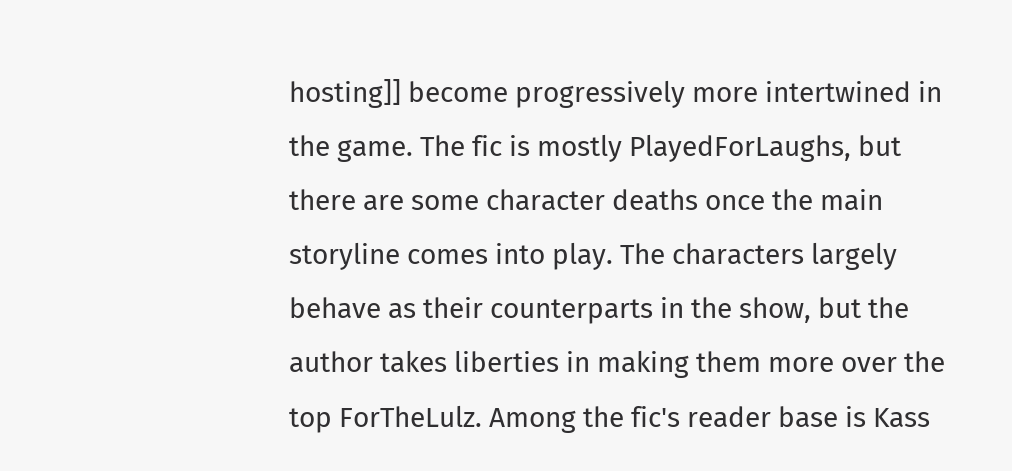hosting]] become progressively more intertwined in the game. The fic is mostly PlayedForLaughs, but there are some character deaths once the main storyline comes into play. The characters largely behave as their counterparts in the show, but the author takes liberties in making them more over the top ForTheLulz. Among the fic's reader base is Kass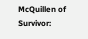McQuillen of Survivor: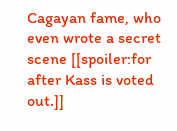Cagayan fame, who even wrote a secret scene [[spoiler:for after Kass is voted out.]]